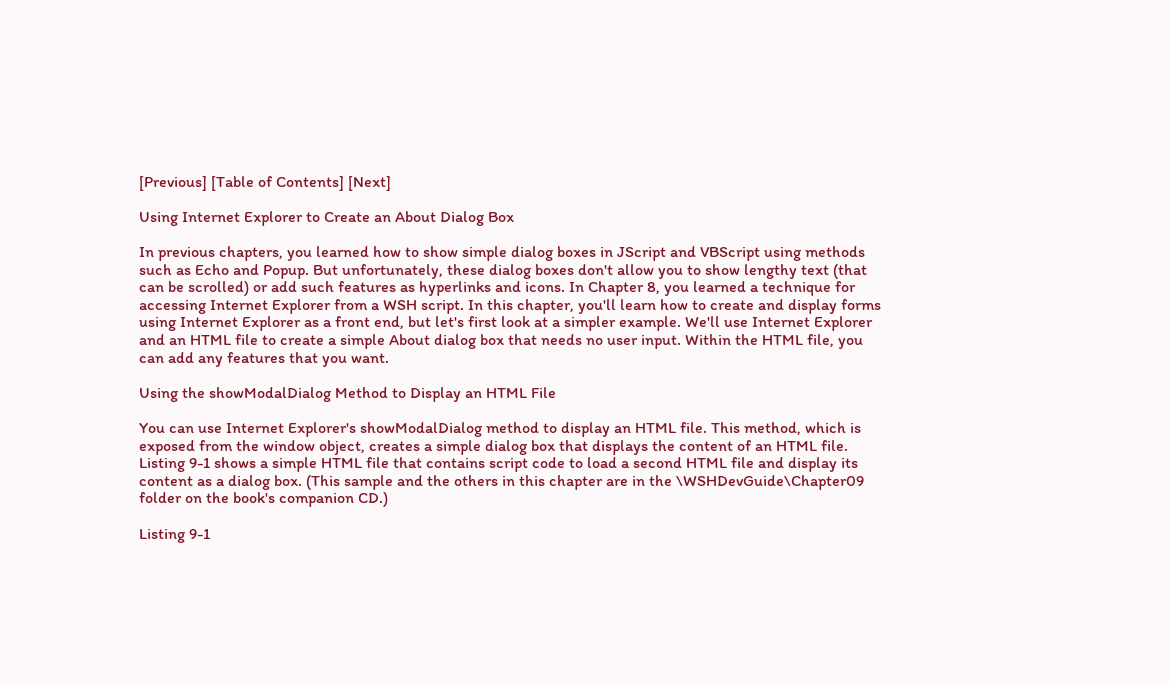[Previous] [Table of Contents] [Next]

Using Internet Explorer to Create an About Dialog Box

In previous chapters, you learned how to show simple dialog boxes in JScript and VBScript using methods such as Echo and Popup. But unfortunately, these dialog boxes don't allow you to show lengthy text (that can be scrolled) or add such features as hyperlinks and icons. In Chapter 8, you learned a technique for accessing Internet Explorer from a WSH script. In this chapter, you'll learn how to create and display forms using Internet Explorer as a front end, but let's first look at a simpler example. We'll use Internet Explorer and an HTML file to create a simple About dialog box that needs no user input. Within the HTML file, you can add any features that you want.

Using the showModalDialog Method to Display an HTML File

You can use Internet Explorer's showModalDialog method to display an HTML file. This method, which is exposed from the window object, creates a simple dialog box that displays the content of an HTML file. Listing 9-1 shows a simple HTML file that contains script code to load a second HTML file and display its content as a dialog box. (This sample and the others in this chapter are in the \WSHDevGuide\Chapter09 folder on the book's companion CD.)

Listing 9-1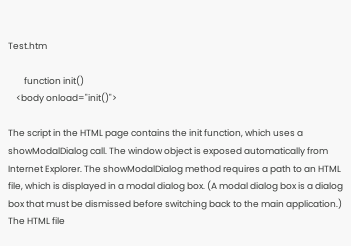Test.htm

        function init()
    <body onload="init()">

The script in the HTML page contains the init function, which uses a showModalDialog call. The window object is exposed automatically from Internet Explorer. The showModalDialog method requires a path to an HTML file, which is displayed in a modal dialog box. (A modal dialog box is a dialog box that must be dismissed before switching back to the main application.) The HTML file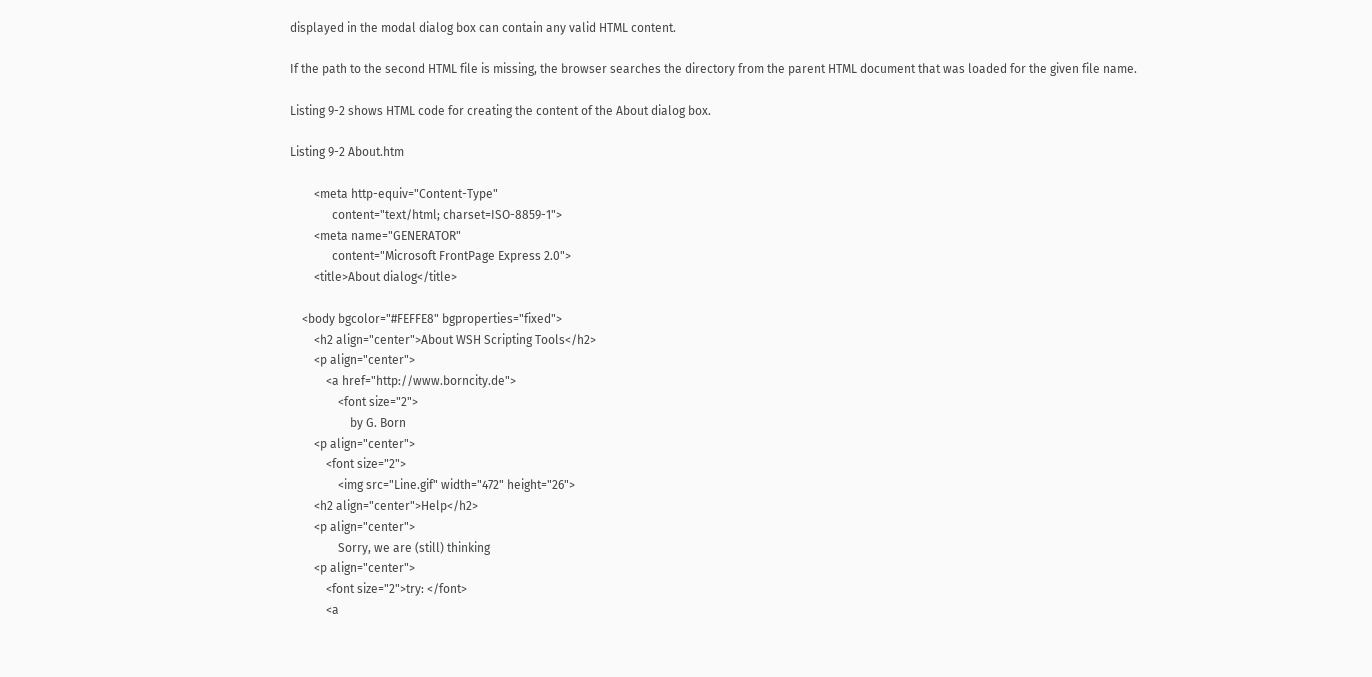displayed in the modal dialog box can contain any valid HTML content.

If the path to the second HTML file is missing, the browser searches the directory from the parent HTML document that was loaded for the given file name.

Listing 9-2 shows HTML code for creating the content of the About dialog box.

Listing 9-2 About.htm

        <meta http-equiv="Content-Type"
              content="text/html; charset=ISO-8859-1">
        <meta name="GENERATOR"
              content="Microsoft FrontPage Express 2.0">
        <title>About dialog</title>

    <body bgcolor="#FEFFE8" bgproperties="fixed">
        <h2 align="center">About WSH Scripting Tools</h2>
        <p align="center">
            <a href="http://www.borncity.de">
                <font size="2">
                    by G. Born
        <p align="center">
            <font size="2">
                <img src="Line.gif" width="472" height="26">
        <h2 align="center">Help</h2>
        <p align="center">
                Sorry, we are (still) thinking
        <p align="center">
            <font size="2">try: </font>
            <a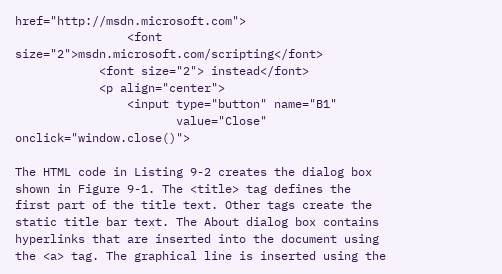href="http://msdn.microsoft.com">
                <font size="2">msdn.microsoft.com/scripting</font>
            <font size="2"> instead</font>
            <p align="center">
                <input type="button" name="B1"
                       value="Close" onclick="window.close()">

The HTML code in Listing 9-2 creates the dialog box shown in Figure 9-1. The <title> tag defines the first part of the title text. Other tags create the static title bar text. The About dialog box contains hyperlinks that are inserted into the document using the <a> tag. The graphical line is inserted using the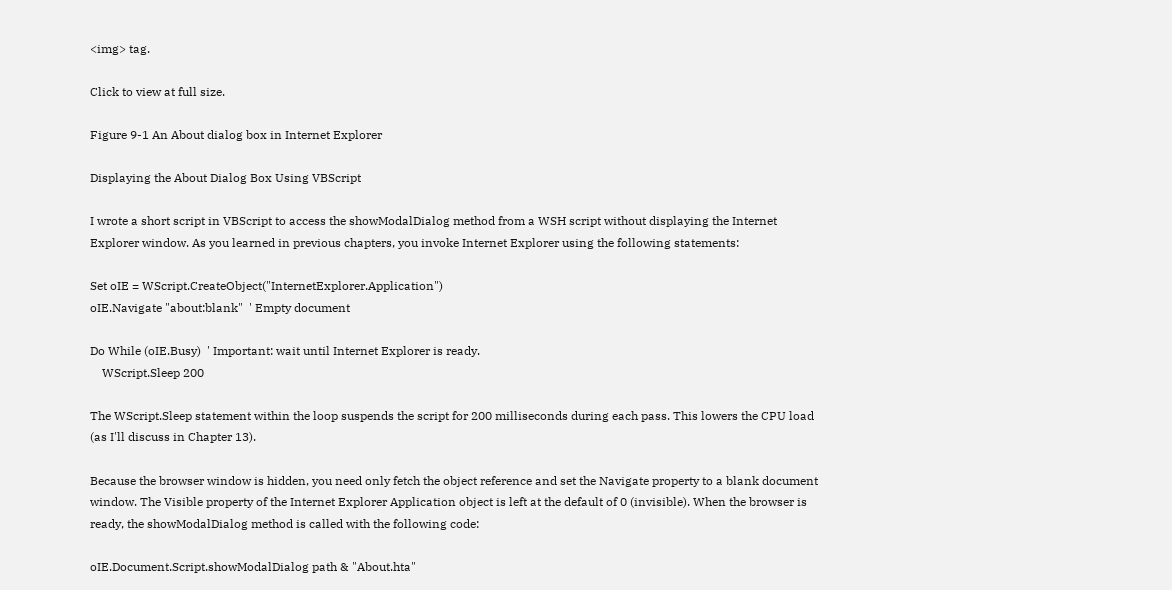<img> tag.

Click to view at full size.

Figure 9-1 An About dialog box in Internet Explorer

Displaying the About Dialog Box Using VBScript

I wrote a short script in VBScript to access the showModalDialog method from a WSH script without displaying the Internet Explorer window. As you learned in previous chapters, you invoke Internet Explorer using the following statements:

Set oIE = WScript.CreateObject("InternetExplorer.Application")
oIE.Navigate "about:blank"  ' Empty document

Do While (oIE.Busy)  ' Important: wait until Internet Explorer is ready.
    WScript.Sleep 200

The WScript.Sleep statement within the loop suspends the script for 200 milliseconds during each pass. This lowers the CPU load (as I'll discuss in Chapter 13).

Because the browser window is hidden, you need only fetch the object reference and set the Navigate property to a blank document window. The Visible property of the Internet Explorer Application object is left at the default of 0 (invisible). When the browser is ready, the showModalDialog method is called with the following code:

oIE.Document.Script.showModalDialog path & "About.hta"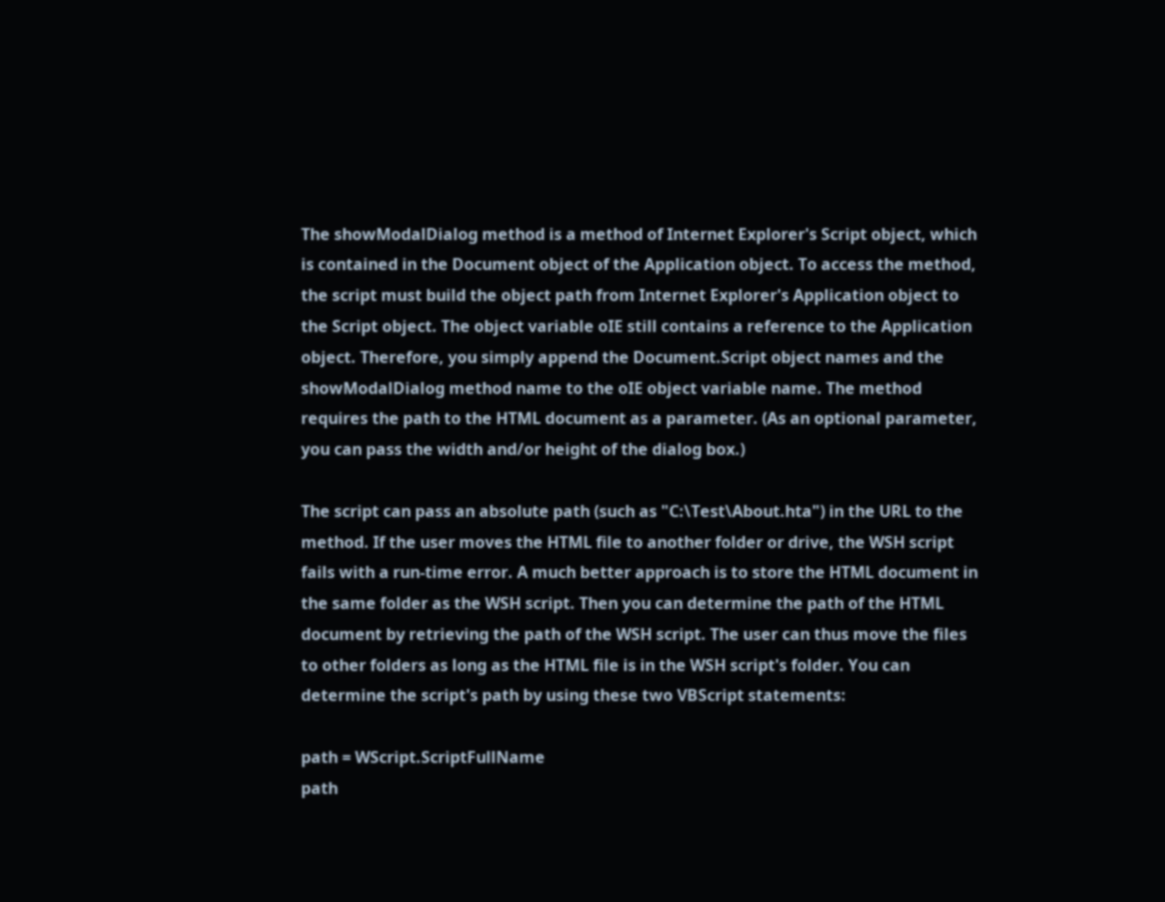The showModalDialog method is a method of Internet Explorer's Script object, which is contained in the Document object of the Application object. To access the method, the script must build the object path from Internet Explorer's Application object to the Script object. The object variable oIE still contains a reference to the Application object. Therefore, you simply append the Document.Script object names and the showModalDialog method name to the oIE object variable name. The method requires the path to the HTML document as a parameter. (As an optional parameter, you can pass the width and/or height of the dialog box.)

The script can pass an absolute path (such as "C:\Test\About.hta") in the URL to the method. If the user moves the HTML file to another folder or drive, the WSH script fails with a run-time error. A much better approach is to store the HTML document in the same folder as the WSH script. Then you can determine the path of the HTML document by retrieving the path of the WSH script. The user can thus move the files to other folders as long as the HTML file is in the WSH script's folder. You can determine the script's path by using these two VBScript statements:

path = WScript.ScriptFullName
path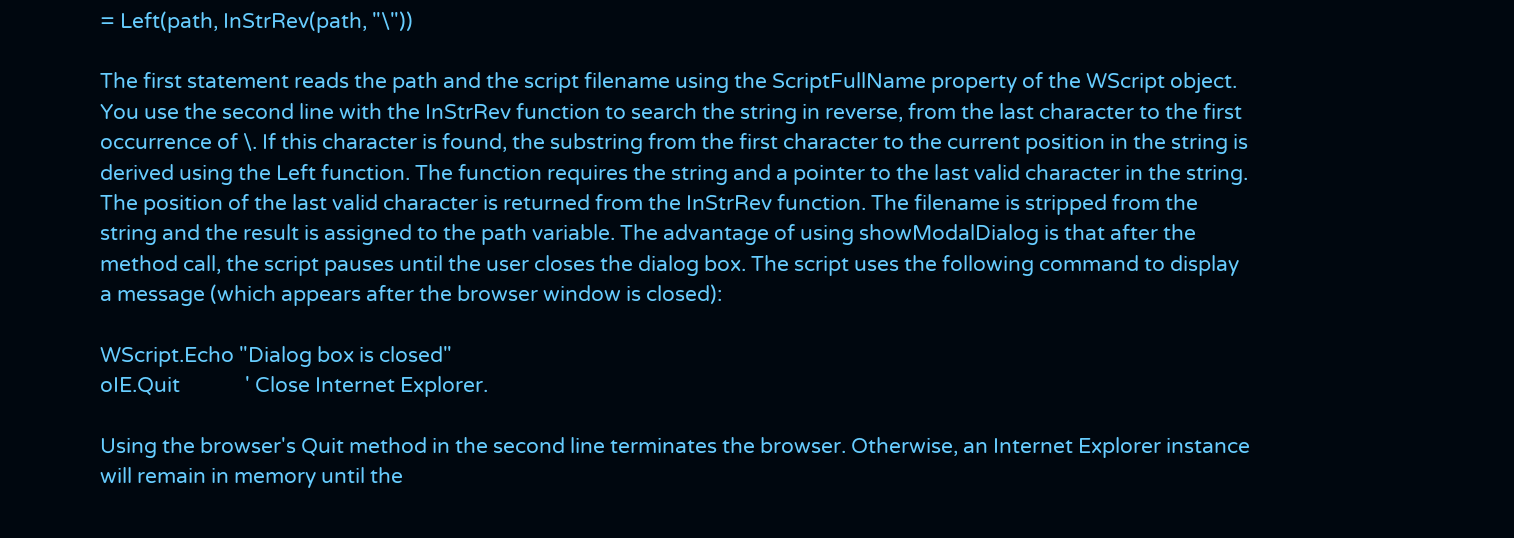= Left(path, InStrRev(path, "\"))

The first statement reads the path and the script filename using the ScriptFullName property of the WScript object. You use the second line with the InStrRev function to search the string in reverse, from the last character to the first occurrence of \. If this character is found, the substring from the first character to the current position in the string is derived using the Left function. The function requires the string and a pointer to the last valid character in the string. The position of the last valid character is returned from the InStrRev function. The filename is stripped from the string and the result is assigned to the path variable. The advantage of using showModalDialog is that after the method call, the script pauses until the user closes the dialog box. The script uses the following command to display a message (which appears after the browser window is closed):

WScript.Echo "Dialog box is closed"
oIE.Quit             ' Close Internet Explorer.

Using the browser's Quit method in the second line terminates the browser. Otherwise, an Internet Explorer instance will remain in memory until the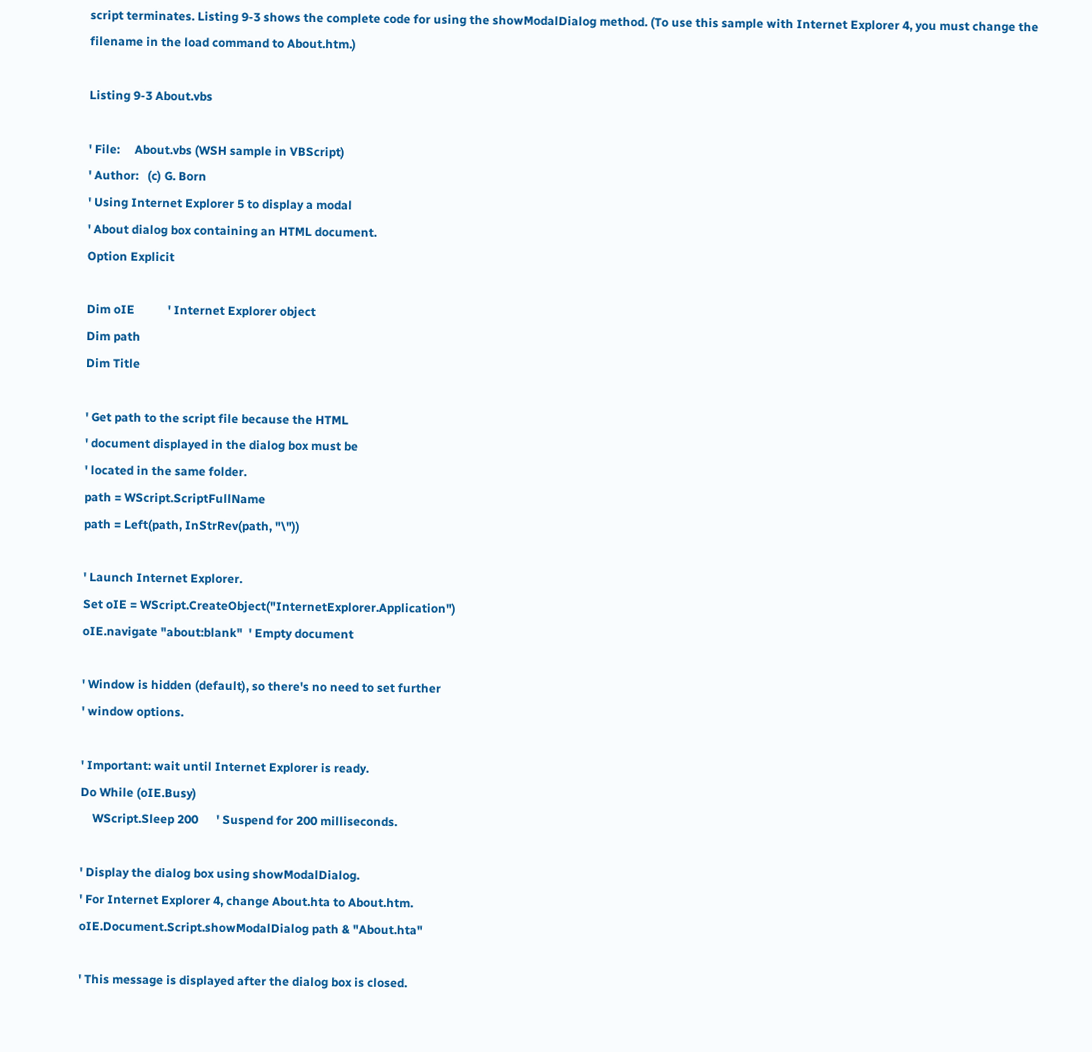script terminates. Listing 9-3 shows the complete code for using the showModalDialog method. (To use this sample with Internet Explorer 4, you must change the filename in the load command to About.htm.)

Listing 9-3 About.vbs

' File:     About.vbs (WSH sample in VBScript)
' Author:   (c) G. Born
' Using Internet Explorer 5 to display a modal
' About dialog box containing an HTML document.
Option Explicit

Dim oIE           ' Internet Explorer object
Dim path
Dim Title

' Get path to the script file because the HTML
' document displayed in the dialog box must be
' located in the same folder.
path = WScript.ScriptFullName
path = Left(path, InStrRev(path, "\"))

' Launch Internet Explorer.
Set oIE = WScript.CreateObject("InternetExplorer.Application")
oIE.navigate "about:blank"  ' Empty document

' Window is hidden (default), so there's no need to set further
' window options.

' Important: wait until Internet Explorer is ready.
Do While (oIE.Busy)
    WScript.Sleep 200      ' Suspend for 200 milliseconds.

' Display the dialog box using showModalDialog.
' For Internet Explorer 4, change About.hta to About.htm.
oIE.Document.Script.showModalDialog path & "About.hta"

' This message is displayed after the dialog box is closed.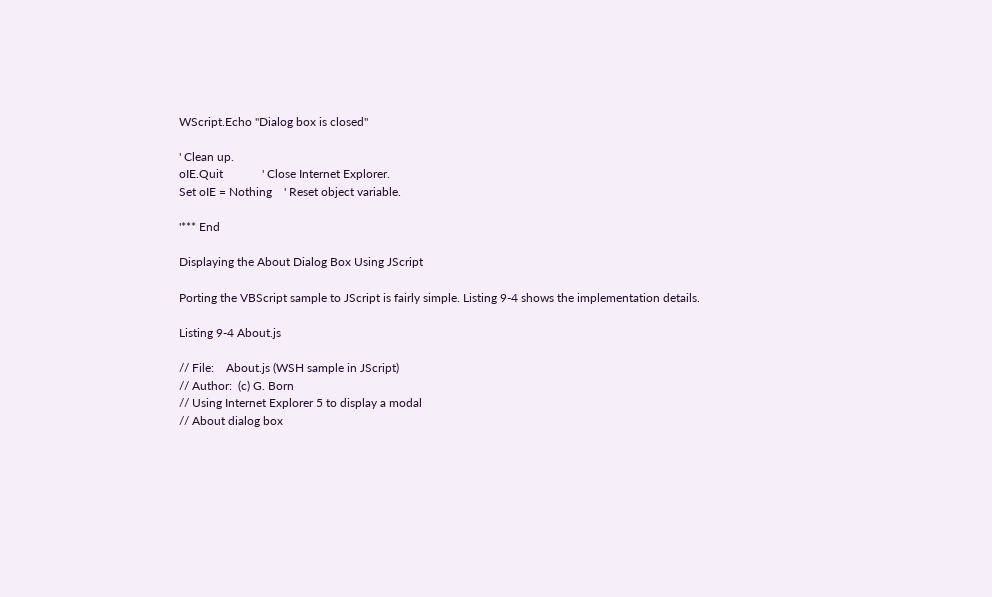WScript.Echo "Dialog box is closed"

' Clean up.
oIE.Quit             ' Close Internet Explorer.
Set oIE = Nothing    ' Reset object variable.

'*** End

Displaying the About Dialog Box Using JScript

Porting the VBScript sample to JScript is fairly simple. Listing 9-4 shows the implementation details.

Listing 9-4 About.js

// File:    About.js (WSH sample in JScript)
// Author:  (c) G. Born
// Using Internet Explorer 5 to display a modal
// About dialog box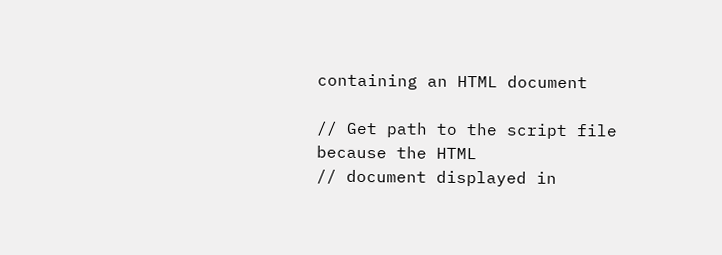containing an HTML document

// Get path to the script file because the HTML
// document displayed in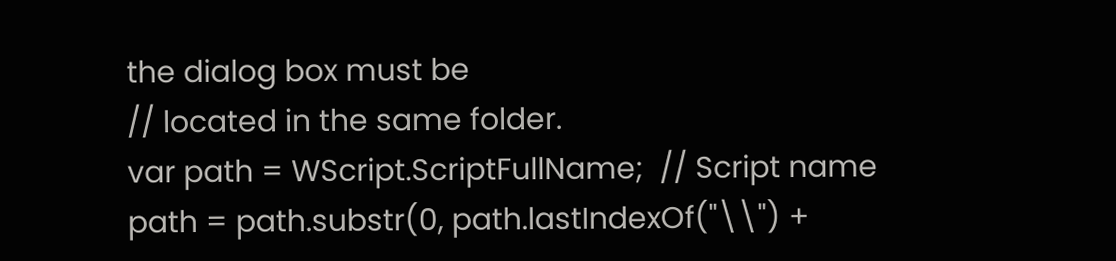the dialog box must be
// located in the same folder.
var path = WScript.ScriptFullName;  // Script name
path = path.substr(0, path.lastIndexOf("\\") +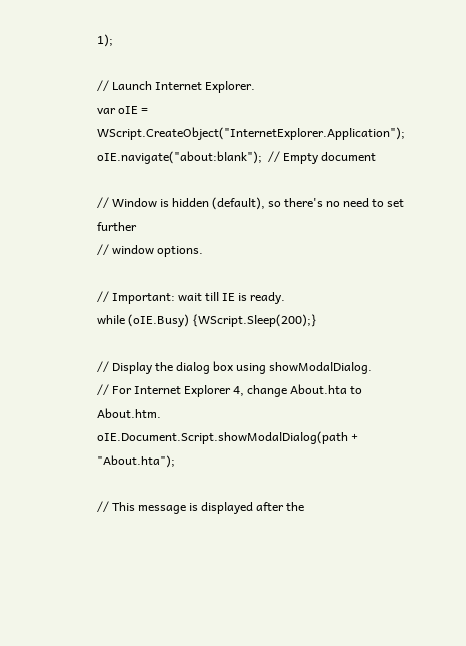1);

// Launch Internet Explorer.
var oIE = WScript.CreateObject("InternetExplorer.Application");
oIE.navigate("about:blank");  // Empty document

// Window is hidden (default), so there's no need to set further
// window options.

// Important: wait till IE is ready.
while (oIE.Busy) {WScript.Sleep(200);}

// Display the dialog box using showModalDialog.
// For Internet Explorer 4, change About.hta to About.htm.
oIE.Document.Script.showModalDialog(path + "About.hta");

// This message is displayed after the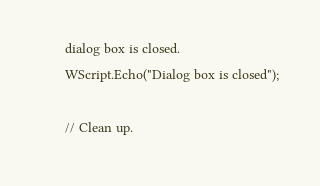dialog box is closed.
WScript.Echo("Dialog box is closed");

// Clean up.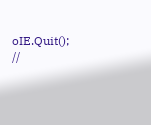oIE.Quit();          //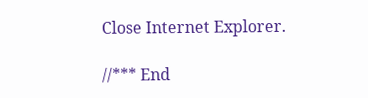Close Internet Explorer.

//*** End